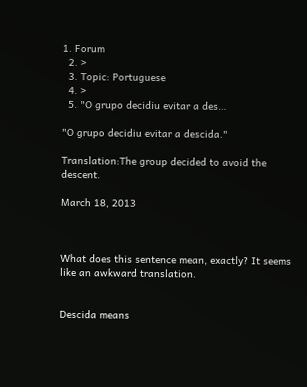1. Forum
  2. >
  3. Topic: Portuguese
  4. >
  5. "O grupo decidiu evitar a des…

"O grupo decidiu evitar a descida."

Translation:The group decided to avoid the descent.

March 18, 2013



What does this sentence mean, exactly? It seems like an awkward translation.


Descida means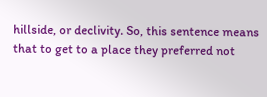hillside, or declivity. So, this sentence means that to get to a place they preferred not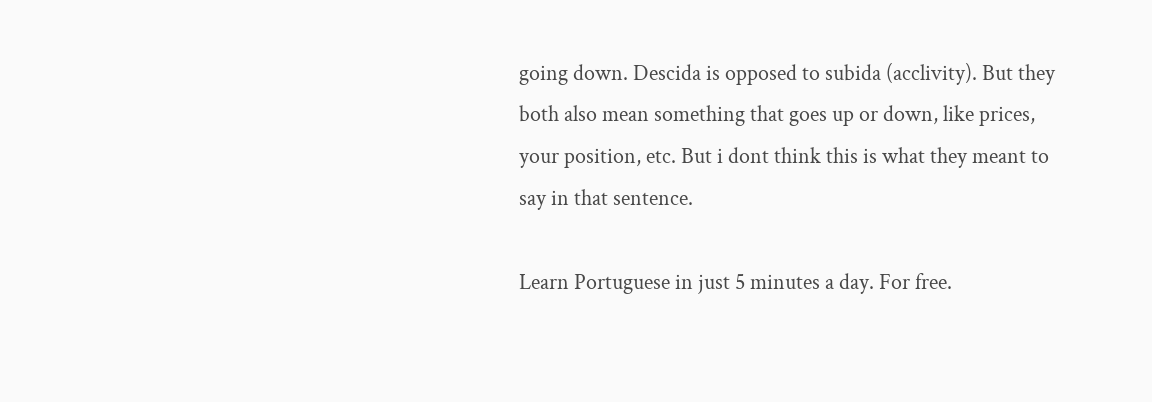going down. Descida is opposed to subida (acclivity). But they both also mean something that goes up or down, like prices, your position, etc. But i dont think this is what they meant to say in that sentence.

Learn Portuguese in just 5 minutes a day. For free.